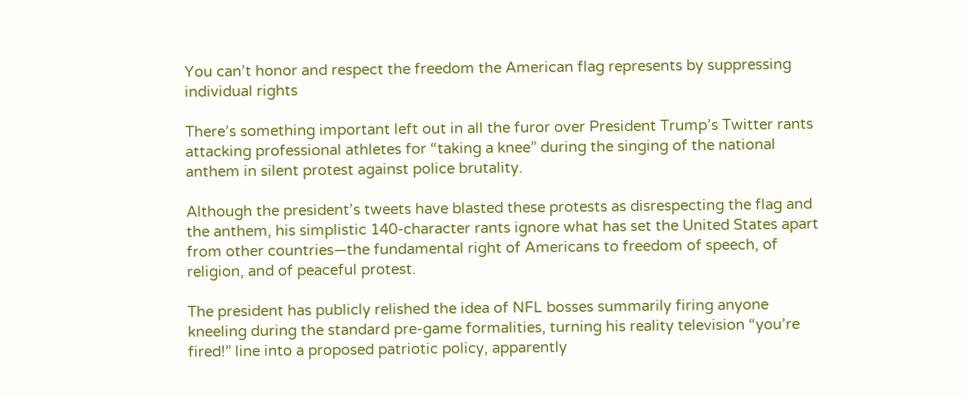You can’t honor and respect the freedom the American flag represents by suppressing individual rights

There’s something important left out in all the furor over President Trump’s Twitter rants attacking professional athletes for “taking a knee” during the singing of the national anthem in silent protest against police brutality.

Although the president’s tweets have blasted these protests as disrespecting the flag and the anthem, his simplistic 140-character rants ignore what has set the United States apart from other countries—the fundamental right of Americans to freedom of speech, of religion, and of peaceful protest.

The president has publicly relished the idea of NFL bosses summarily firing anyone kneeling during the standard pre-game formalities, turning his reality television “you’re fired!” line into a proposed patriotic policy, apparently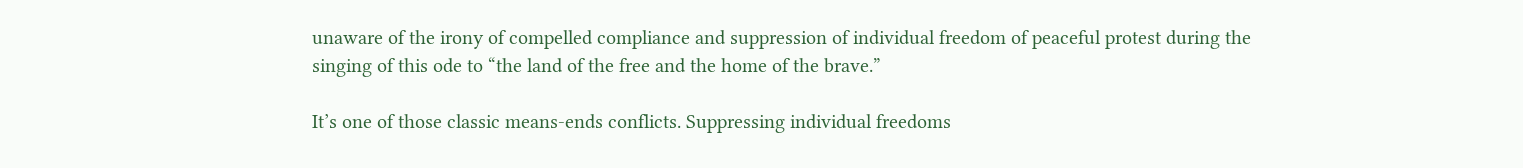unaware of the irony of compelled compliance and suppression of individual freedom of peaceful protest during the singing of this ode to “the land of the free and the home of the brave.”

It’s one of those classic means-ends conflicts. Suppressing individual freedoms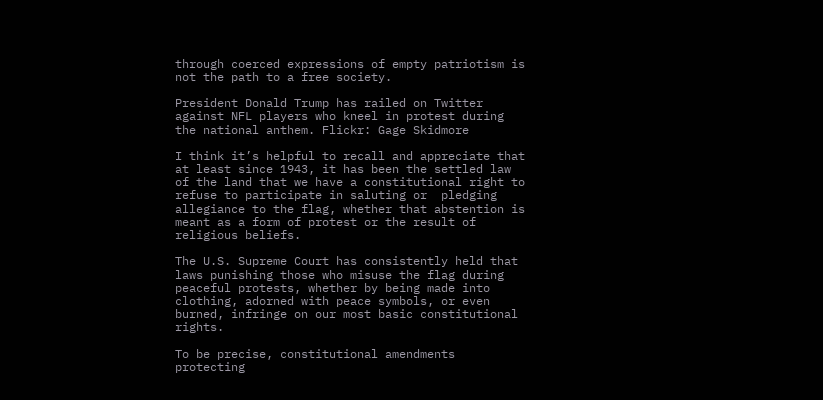through coerced expressions of empty patriotism is not the path to a free society.

President Donald Trump has railed on Twitter against NFL players who kneel in protest during the national anthem. Flickr: Gage Skidmore

I think it’s helpful to recall and appreciate that at least since 1943, it has been the settled law of the land that we have a constitutional right to refuse to participate in saluting or  pledging allegiance to the flag, whether that abstention is meant as a form of protest or the result of religious beliefs.

The U.S. Supreme Court has consistently held that laws punishing those who misuse the flag during peaceful protests, whether by being made into clothing, adorned with peace symbols, or even burned, infringe on our most basic constitutional rights.

To be precise, constitutional amendments protecting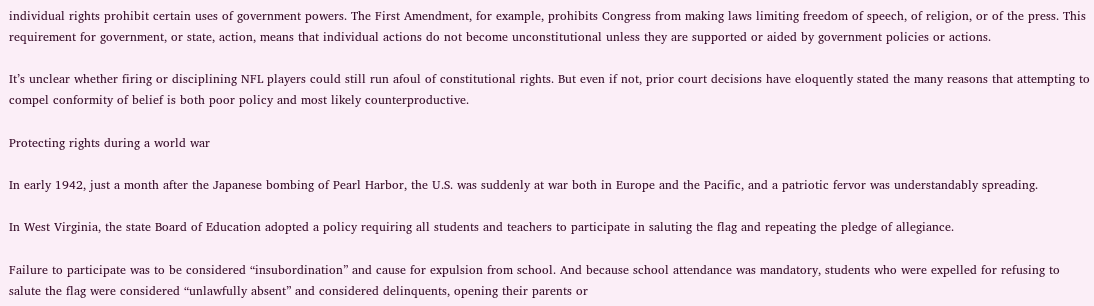individual rights prohibit certain uses of government powers. The First Amendment, for example, prohibits Congress from making laws limiting freedom of speech, of religion, or of the press. This requirement for government, or state, action, means that individual actions do not become unconstitutional unless they are supported or aided by government policies or actions.

It’s unclear whether firing or disciplining NFL players could still run afoul of constitutional rights. But even if not, prior court decisions have eloquently stated the many reasons that attempting to compel conformity of belief is both poor policy and most likely counterproductive.

Protecting rights during a world war

In early 1942, just a month after the Japanese bombing of Pearl Harbor, the U.S. was suddenly at war both in Europe and the Pacific, and a patriotic fervor was understandably spreading.

In West Virginia, the state Board of Education adopted a policy requiring all students and teachers to participate in saluting the flag and repeating the pledge of allegiance.

Failure to participate was to be considered “insubordination” and cause for expulsion from school. And because school attendance was mandatory, students who were expelled for refusing to salute the flag were considered “unlawfully absent” and considered delinquents, opening their parents or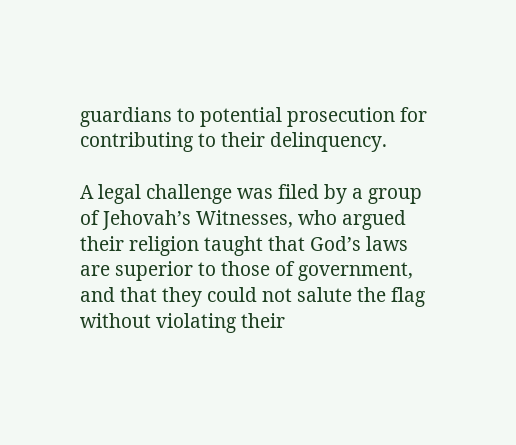guardians to potential prosecution for contributing to their delinquency.

A legal challenge was filed by a group of Jehovah’s Witnesses, who argued their religion taught that God’s laws are superior to those of government, and that they could not salute the flag without violating their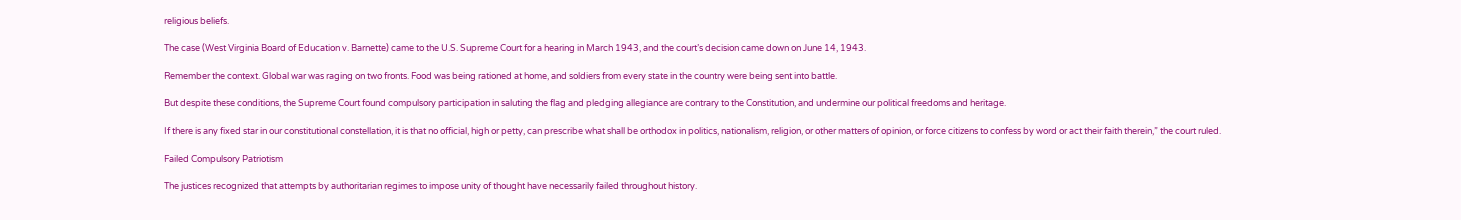religious beliefs.

The case (West Virginia Board of Education v. Barnette) came to the U.S. Supreme Court for a hearing in March 1943, and the court’s decision came down on June 14, 1943.

Remember the context. Global war was raging on two fronts. Food was being rationed at home, and soldiers from every state in the country were being sent into battle.

But despite these conditions, the Supreme Court found compulsory participation in saluting the flag and pledging allegiance are contrary to the Constitution, and undermine our political freedoms and heritage.

If there is any fixed star in our constitutional constellation, it is that no official, high or petty, can prescribe what shall be orthodox in politics, nationalism, religion, or other matters of opinion, or force citizens to confess by word or act their faith therein,” the court ruled.

Failed Compulsory Patriotism

The justices recognized that attempts by authoritarian regimes to impose unity of thought have necessarily failed throughout history.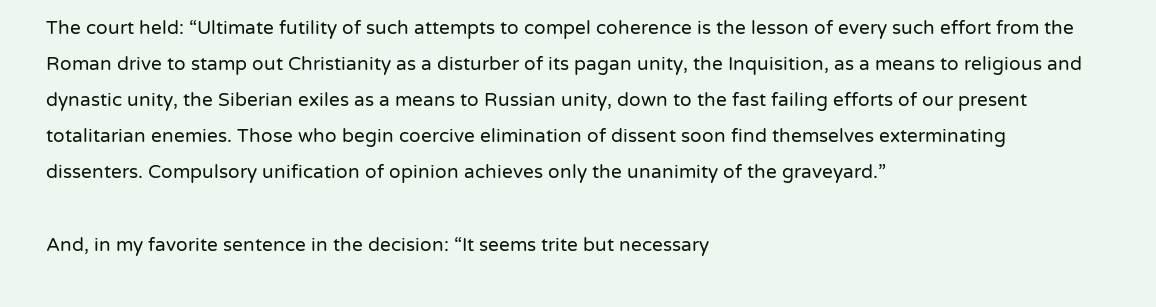The court held: “Ultimate futility of such attempts to compel coherence is the lesson of every such effort from the Roman drive to stamp out Christianity as a disturber of its pagan unity, the Inquisition, as a means to religious and dynastic unity, the Siberian exiles as a means to Russian unity, down to the fast failing efforts of our present totalitarian enemies. Those who begin coercive elimination of dissent soon find themselves exterminating dissenters. Compulsory unification of opinion achieves only the unanimity of the graveyard.”

And, in my favorite sentence in the decision: “It seems trite but necessary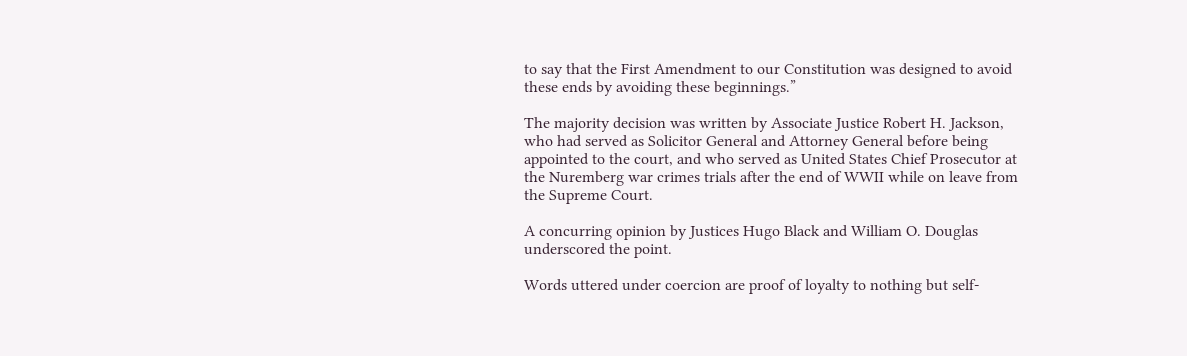to say that the First Amendment to our Constitution was designed to avoid these ends by avoiding these beginnings.”

The majority decision was written by Associate Justice Robert H. Jackson, who had served as Solicitor General and Attorney General before being appointed to the court, and who served as United States Chief Prosecutor at the Nuremberg war crimes trials after the end of WWII while on leave from the Supreme Court.

A concurring opinion by Justices Hugo Black and William O. Douglas underscored the point.

Words uttered under coercion are proof of loyalty to nothing but self-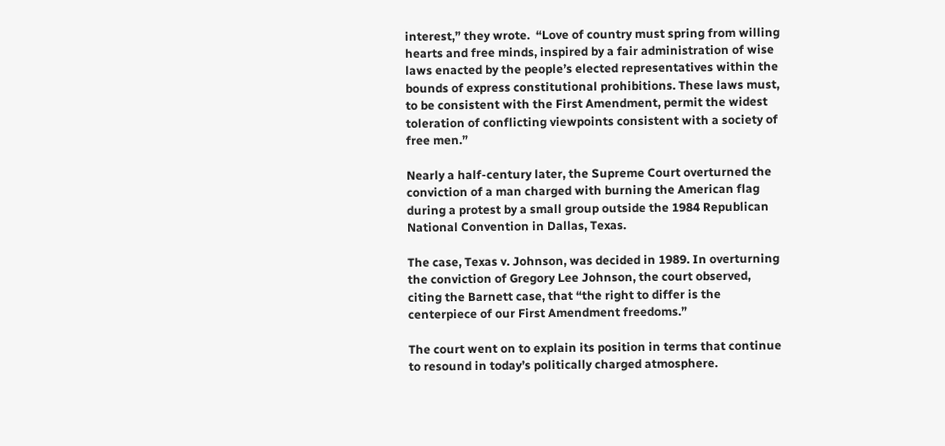interest,” they wrote.  “Love of country must spring from willing hearts and free minds, inspired by a fair administration of wise laws enacted by the people’s elected representatives within the bounds of express constitutional prohibitions. These laws must, to be consistent with the First Amendment, permit the widest toleration of conflicting viewpoints consistent with a society of free men.”

Nearly a half-century later, the Supreme Court overturned the conviction of a man charged with burning the American flag during a protest by a small group outside the 1984 Republican National Convention in Dallas, Texas.

The case, Texas v. Johnson, was decided in 1989. In overturning the conviction of Gregory Lee Johnson, the court observed, citing the Barnett case, that “the right to differ is the centerpiece of our First Amendment freedoms.”

The court went on to explain its position in terms that continue to resound in today’s politically charged atmosphere.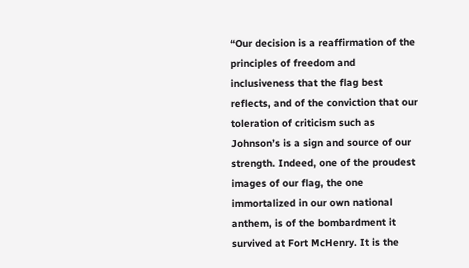“Our decision is a reaffirmation of the principles of freedom and inclusiveness that the flag best reflects, and of the conviction that our toleration of criticism such as Johnson’s is a sign and source of our strength. Indeed, one of the proudest images of our flag, the one immortalized in our own national anthem, is of the bombardment it survived at Fort McHenry. It is the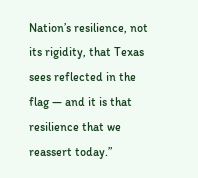Nation’s resilience, not its rigidity, that Texas sees reflected in the flag — and it is that resilience that we reassert today.”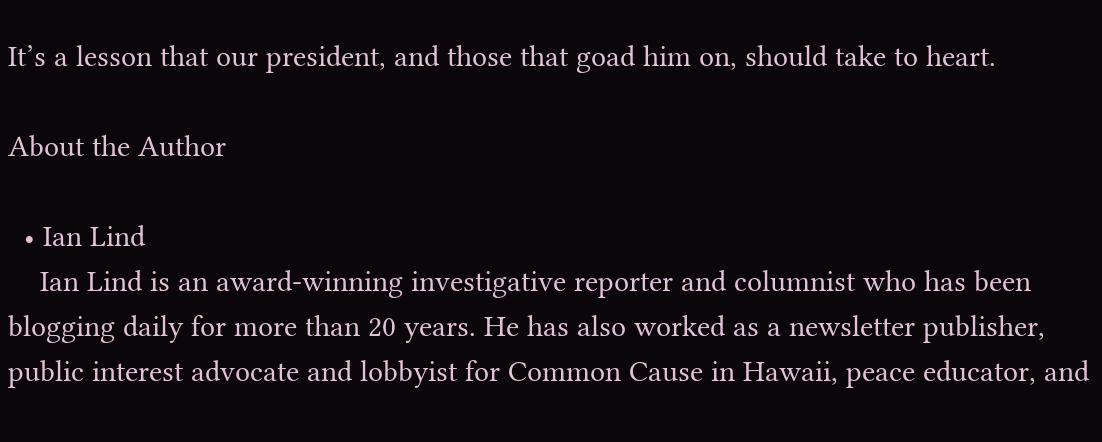It’s a lesson that our president, and those that goad him on, should take to heart.

About the Author

  • Ian Lind
    Ian Lind is an award-winning investigative reporter and columnist who has been blogging daily for more than 20 years. He has also worked as a newsletter publisher, public interest advocate and lobbyist for Common Cause in Hawaii, peace educator, and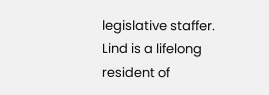legislative staffer. Lind is a lifelong resident of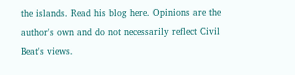the islands. Read his blog here. Opinions are the author's own and do not necessarily reflect Civil Beat's views.